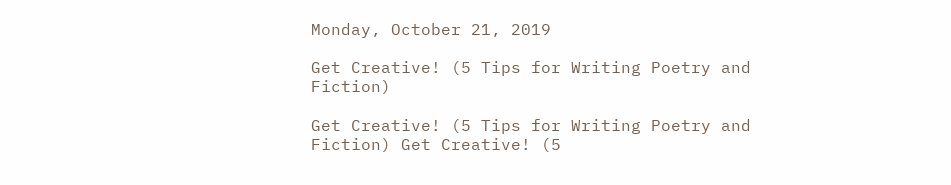Monday, October 21, 2019

Get Creative! (5 Tips for Writing Poetry and Fiction)

Get Creative! (5 Tips for Writing Poetry and Fiction) Get Creative! (5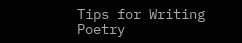Tips for Writing Poetry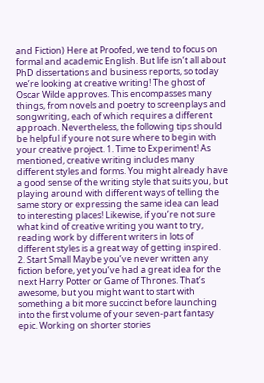and Fiction) Here at Proofed, we tend to focus on formal and academic English. But life isn’t all about PhD dissertations and business reports, so today we’re looking at creative writing! The ghost of Oscar Wilde approves. This encompasses many things, from novels and poetry to screenplays and songwriting, each of which requires a different approach. Nevertheless, the following tips should be helpful if youre not sure where to begin with your creative project. 1. Time to Experiment! As mentioned, creative writing includes many different styles and forms. You might already have a good sense of the writing style that suits you, but playing around with different ways of telling the same story or expressing the same idea can lead to interesting places! Likewise, if you’re not sure what kind of creative writing you want to try, reading work by different writers in lots of different styles is a great way of getting inspired. 2. Start Small Maybe you’ve never written any fiction before, yet you’ve had a great idea for the next Harry Potter or Game of Thrones. That’s awesome, but you might want to start with something a bit more succinct before launching into the first volume of your seven-part fantasy epic. Working on shorter stories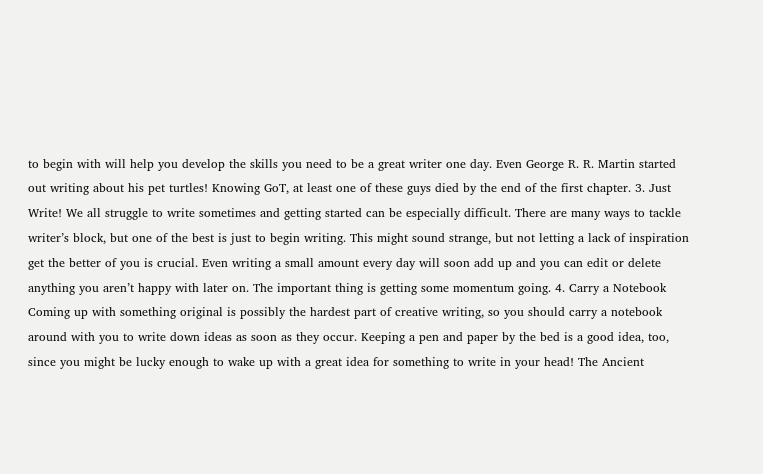to begin with will help you develop the skills you need to be a great writer one day. Even George R. R. Martin started out writing about his pet turtles! Knowing GoT, at least one of these guys died by the end of the first chapter. 3. Just Write! We all struggle to write sometimes and getting started can be especially difficult. There are many ways to tackle writer’s block, but one of the best is just to begin writing. This might sound strange, but not letting a lack of inspiration get the better of you is crucial. Even writing a small amount every day will soon add up and you can edit or delete anything you aren’t happy with later on. The important thing is getting some momentum going. 4. Carry a Notebook Coming up with something original is possibly the hardest part of creative writing, so you should carry a notebook around with you to write down ideas as soon as they occur. Keeping a pen and paper by the bed is a good idea, too, since you might be lucky enough to wake up with a great idea for something to write in your head! The Ancient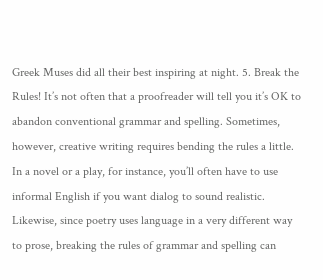Greek Muses did all their best inspiring at night. 5. Break the Rules! It’s not often that a proofreader will tell you it’s OK to abandon conventional grammar and spelling. Sometimes, however, creative writing requires bending the rules a little. In a novel or a play, for instance, you’ll often have to use informal English if you want dialog to sound realistic. Likewise, since poetry uses language in a very different way to prose, breaking the rules of grammar and spelling can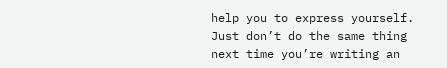help you to express yourself. Just don’t do the same thing next time you’re writing an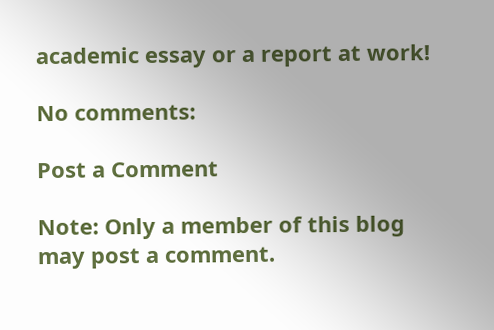academic essay or a report at work!

No comments:

Post a Comment

Note: Only a member of this blog may post a comment.